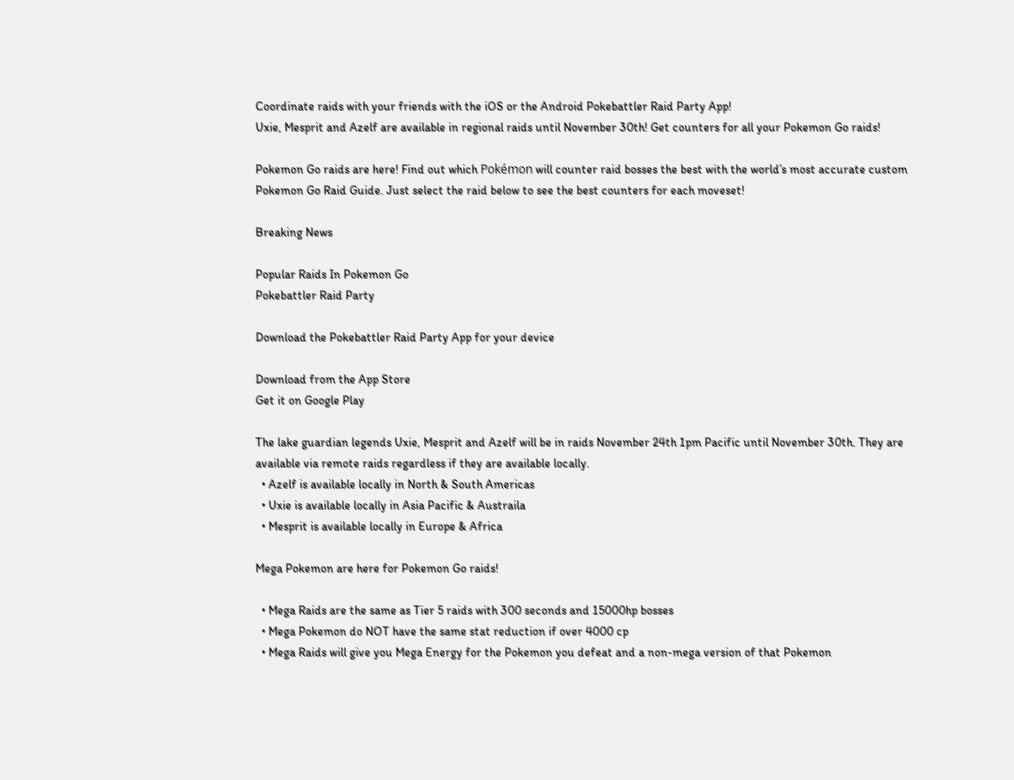Coordinate raids with your friends with the iOS or the Android Pokebattler Raid Party App!
Uxie, Mesprit and Azelf are available in regional raids until November 30th! Get counters for all your Pokemon Go raids!

Pokemon Go raids are here! Find out which Pokémon will counter raid bosses the best with the world’s most accurate custom Pokemon Go Raid Guide. Just select the raid below to see the best counters for each moveset!

Breaking News

Popular Raids In Pokemon Go
Pokebattler Raid Party

Download the Pokebattler Raid Party App for your device

Download from the App Store
Get it on Google Play

The lake guardian legends Uxie, Mesprit and Azelf will be in raids November 24th 1pm Pacific until November 30th. They are available via remote raids regardless if they are available locally.
  • Azelf is available locally in North & South Americas
  • Uxie is available locally in Asia Pacific & Austraila
  • Mesprit is available locally in Europe & Africa

Mega Pokemon are here for Pokemon Go raids!

  • Mega Raids are the same as Tier 5 raids with 300 seconds and 15000hp bosses
  • Mega Pokemon do NOT have the same stat reduction if over 4000 cp
  • Mega Raids will give you Mega Energy for the Pokemon you defeat and a non-mega version of that Pokemon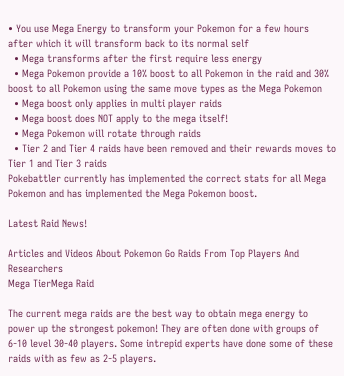• You use Mega Energy to transform your Pokemon for a few hours after which it will transform back to its normal self
  • Mega transforms after the first require less energy
  • Mega Pokemon provide a 10% boost to all Pokemon in the raid and 30% boost to all Pokemon using the same move types as the Mega Pokemon
  • Mega boost only applies in multi player raids
  • Mega boost does NOT apply to the mega itself!
  • Mega Pokemon will rotate through raids
  • Tier 2 and Tier 4 raids have been removed and their rewards moves to Tier 1 and Tier 3 raids
Pokebattler currently has implemented the correct stats for all Mega Pokemon and has implemented the Mega Pokemon boost.

Latest Raid News!

Articles and Videos About Pokemon Go Raids From Top Players And Researchers
Mega TierMega Raid

The current mega raids are the best way to obtain mega energy to power up the strongest pokemon! They are often done with groups of 6-10 level 30-40 players. Some intrepid experts have done some of these raids with as few as 2-5 players.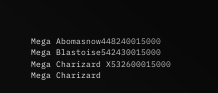Mega Abomasnow448240015000
Mega Blastoise542430015000
Mega Charizard X532600015000
Mega Charizard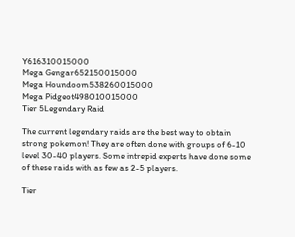Y616310015000
Mega Gengar652150015000
Mega Houndoom538260015000
Mega Pidgeot498010015000
Tier 5Legendary Raid

The current legendary raids are the best way to obtain strong pokemon! They are often done with groups of 6-10 level 30-40 players. Some intrepid experts have done some of these raids with as few as 2-5 players.

Tier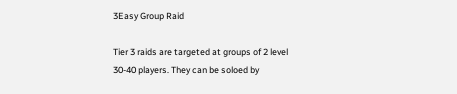3Easy Group Raid

Tier 3 raids are targeted at groups of 2 level 30-40 players. They can be soloed by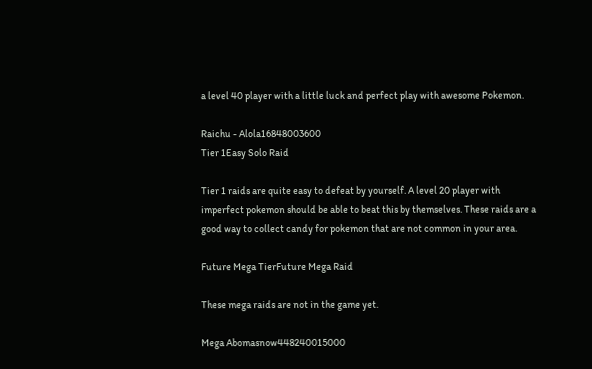a level 40 player with a little luck and perfect play with awesome Pokemon.

Raichu - Alola16848003600
Tier 1Easy Solo Raid

Tier 1 raids are quite easy to defeat by yourself. A level 20 player with imperfect pokemon should be able to beat this by themselves. These raids are a good way to collect candy for pokemon that are not common in your area.

Future Mega TierFuture Mega Raid

These mega raids are not in the game yet.

Mega Abomasnow448240015000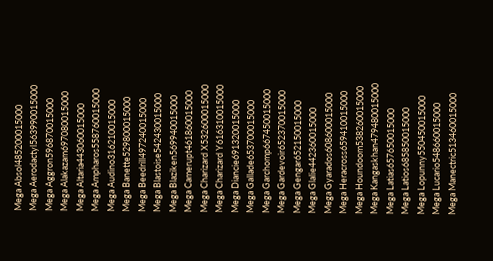Mega Absol485200015000
Mega Aerodactyl563990015000
Mega Aggron596870015000
Mega Alakazam697080015000
Mega Altaria443060015000
Mega Ampharos558760015000
Mega Audino316210015000
Mega Banette529800015000
Mega Beedrill497240015000
Mega Blastoise542430015000
Mega Blaziken569940015000
Mega Camerupt461860015000
Mega Charizard X532600015000
Mega Charizard Y616310015000
Mega Diancie691320015000
Mega Gallade653700015000
Mega Garchomp667450015000
Mega Gardevoir652370015000
Mega Gengar652150015000
Mega Glalie442360015000
Mega Gyarados608600015000
Mega Heracross659410015000
Mega Houndoom538260015000
Mega Kangaskhan479480015000
Mega Latias657650015000
Mega Latios685850015000
Mega Lopunny550450015000
Mega Lucario548660015000
Mega Manectric513460015000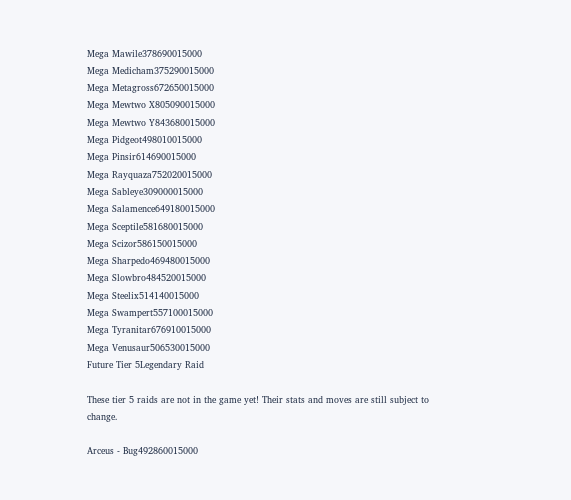Mega Mawile378690015000
Mega Medicham375290015000
Mega Metagross672650015000
Mega Mewtwo X805090015000
Mega Mewtwo Y843680015000
Mega Pidgeot498010015000
Mega Pinsir614690015000
Mega Rayquaza752020015000
Mega Sableye309000015000
Mega Salamence649180015000
Mega Sceptile581680015000
Mega Scizor586150015000
Mega Sharpedo469480015000
Mega Slowbro484520015000
Mega Steelix514140015000
Mega Swampert557100015000
Mega Tyranitar676910015000
Mega Venusaur506530015000
Future Tier 5Legendary Raid

These tier 5 raids are not in the game yet! Their stats and moves are still subject to change.

Arceus - Bug492860015000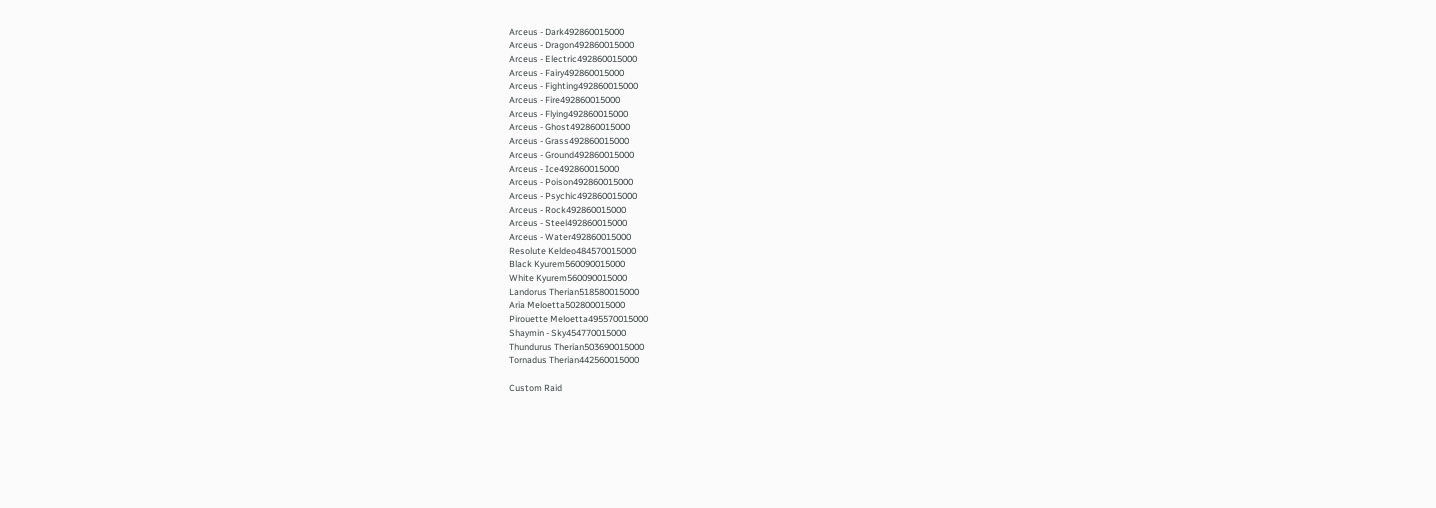Arceus - Dark492860015000
Arceus - Dragon492860015000
Arceus - Electric492860015000
Arceus - Fairy492860015000
Arceus - Fighting492860015000
Arceus - Fire492860015000
Arceus - Flying492860015000
Arceus - Ghost492860015000
Arceus - Grass492860015000
Arceus - Ground492860015000
Arceus - Ice492860015000
Arceus - Poison492860015000
Arceus - Psychic492860015000
Arceus - Rock492860015000
Arceus - Steel492860015000
Arceus - Water492860015000
Resolute Keldeo484570015000
Black Kyurem560090015000
White Kyurem560090015000
Landorus Therian518580015000
Aria Meloetta502800015000
Pirouette Meloetta495570015000
Shaymin - Sky454770015000
Thundurus Therian503690015000
Tornadus Therian442560015000

Custom Raid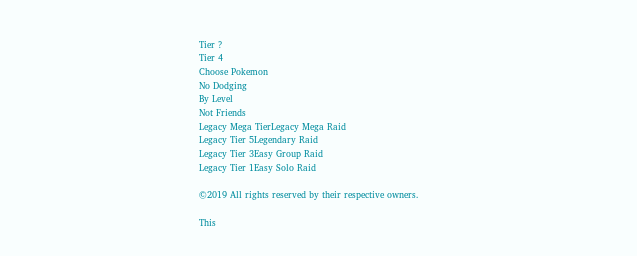Tier ?
Tier 4
Choose Pokemon
No Dodging
By Level
Not Friends
Legacy Mega TierLegacy Mega Raid
Legacy Tier 5Legendary Raid
Legacy Tier 3Easy Group Raid
Legacy Tier 1Easy Solo Raid

©2019 All rights reserved by their respective owners.

This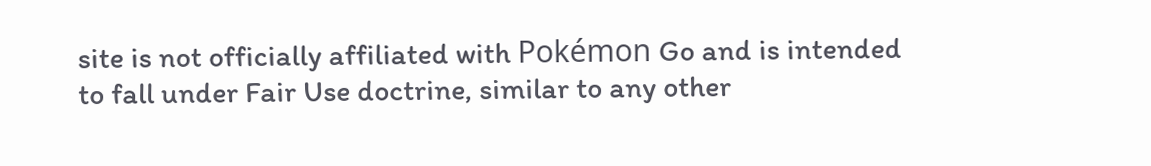site is not officially affiliated with Pokémon Go and is intended to fall under Fair Use doctrine, similar to any other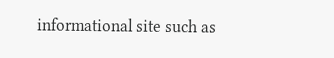informational site such as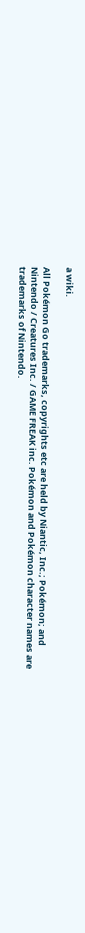a wiki.

All Pokémon Go trademarks, copyrights etc are held by Niantic, Inc.; Pokémon; and Nintendo / Creatures Inc. / GAME FREAK inc. Pokémon and Pokémon character names are trademarks of Nintendo.